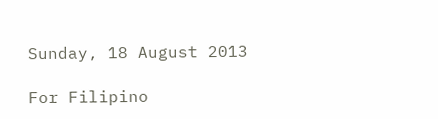Sunday, 18 August 2013

For Filipino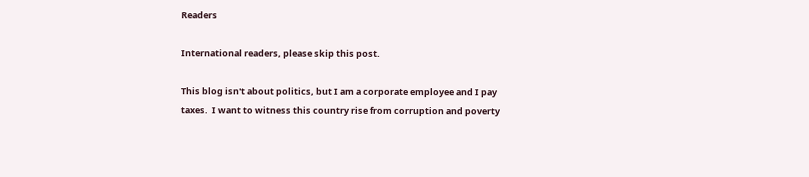Readers

International readers, please skip this post.

This blog isn't about politics, but I am a corporate employee and I pay taxes.  I want to witness this country rise from corruption and poverty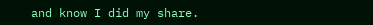and know I did my share.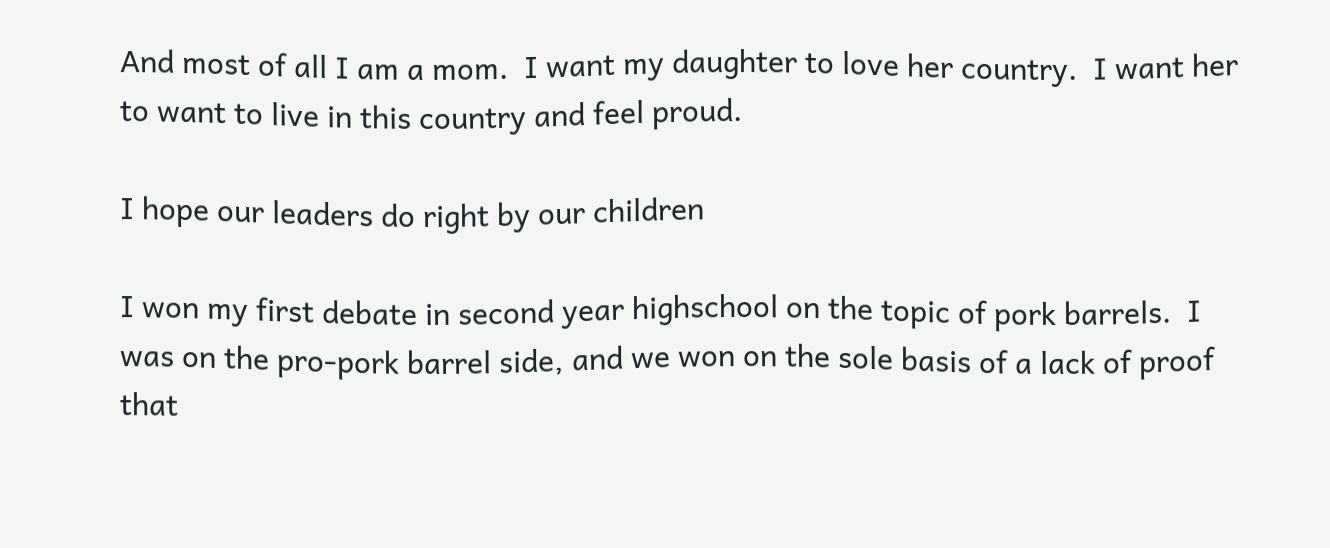And most of all I am a mom.  I want my daughter to love her country.  I want her to want to live in this country and feel proud.

I hope our leaders do right by our children

I won my first debate in second year highschool on the topic of pork barrels.  I was on the pro-pork barrel side, and we won on the sole basis of a lack of proof that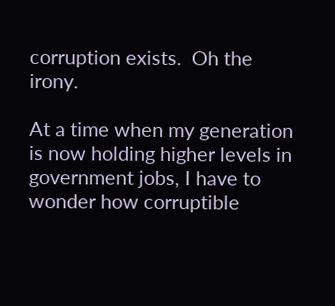corruption exists.  Oh the irony.

At a time when my generation is now holding higher levels in government jobs, I have to wonder how corruptible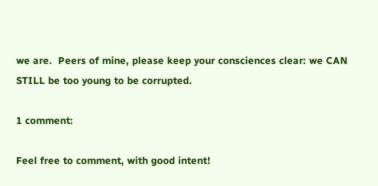we are.  Peers of mine, please keep your consciences clear: we CAN STILL be too young to be corrupted.

1 comment:

Feel free to comment, with good intent!